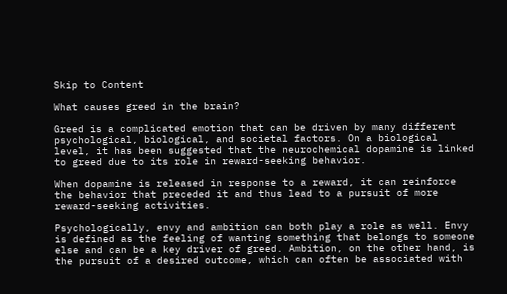Skip to Content

What causes greed in the brain?

Greed is a complicated emotion that can be driven by many different psychological, biological, and societal factors. On a biological level, it has been suggested that the neurochemical dopamine is linked to greed due to its role in reward-seeking behavior.

When dopamine is released in response to a reward, it can reinforce the behavior that preceded it and thus lead to a pursuit of more reward-seeking activities.

Psychologically, envy and ambition can both play a role as well. Envy is defined as the feeling of wanting something that belongs to someone else and can be a key driver of greed. Ambition, on the other hand, is the pursuit of a desired outcome, which can often be associated with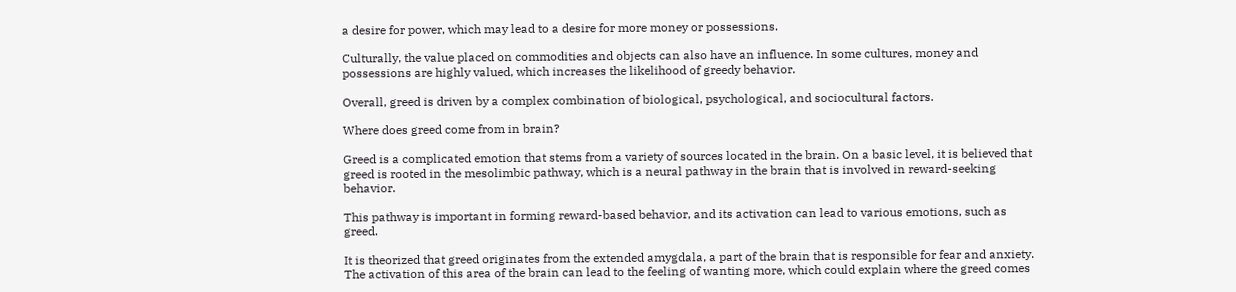a desire for power, which may lead to a desire for more money or possessions.

Culturally, the value placed on commodities and objects can also have an influence. In some cultures, money and possessions are highly valued, which increases the likelihood of greedy behavior.

Overall, greed is driven by a complex combination of biological, psychological, and sociocultural factors.

Where does greed come from in brain?

Greed is a complicated emotion that stems from a variety of sources located in the brain. On a basic level, it is believed that greed is rooted in the mesolimbic pathway, which is a neural pathway in the brain that is involved in reward-seeking behavior.

This pathway is important in forming reward-based behavior, and its activation can lead to various emotions, such as greed.

It is theorized that greed originates from the extended amygdala, a part of the brain that is responsible for fear and anxiety. The activation of this area of the brain can lead to the feeling of wanting more, which could explain where the greed comes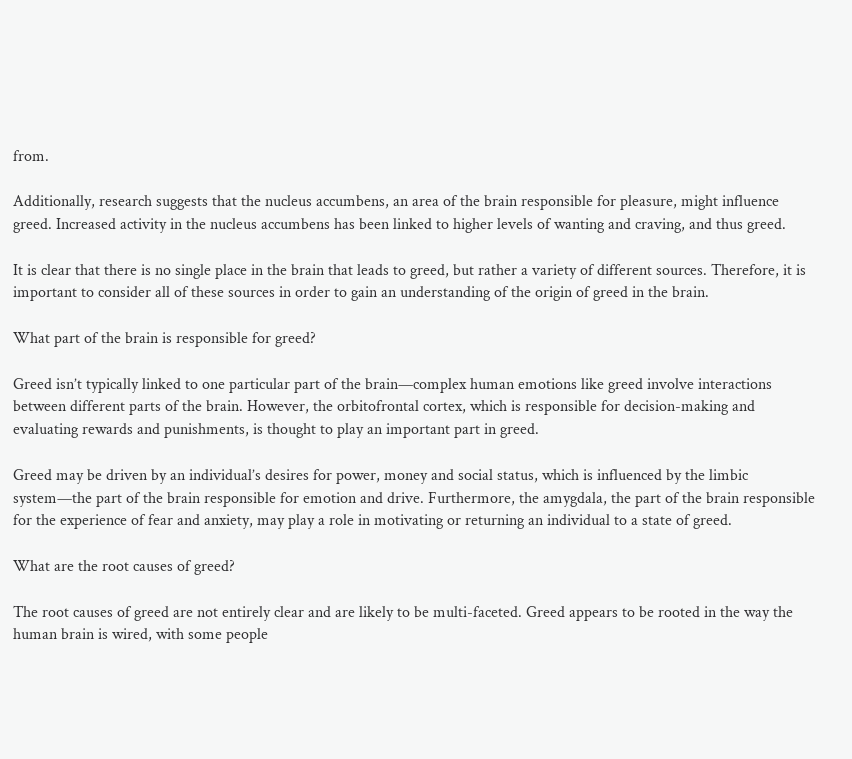from.

Additionally, research suggests that the nucleus accumbens, an area of the brain responsible for pleasure, might influence greed. Increased activity in the nucleus accumbens has been linked to higher levels of wanting and craving, and thus greed.

It is clear that there is no single place in the brain that leads to greed, but rather a variety of different sources. Therefore, it is important to consider all of these sources in order to gain an understanding of the origin of greed in the brain.

What part of the brain is responsible for greed?

Greed isn’t typically linked to one particular part of the brain—complex human emotions like greed involve interactions between different parts of the brain. However, the orbitofrontal cortex, which is responsible for decision-making and evaluating rewards and punishments, is thought to play an important part in greed.

Greed may be driven by an individual’s desires for power, money and social status, which is influenced by the limbic system—the part of the brain responsible for emotion and drive. Furthermore, the amygdala, the part of the brain responsible for the experience of fear and anxiety, may play a role in motivating or returning an individual to a state of greed.

What are the root causes of greed?

The root causes of greed are not entirely clear and are likely to be multi-faceted. Greed appears to be rooted in the way the human brain is wired, with some people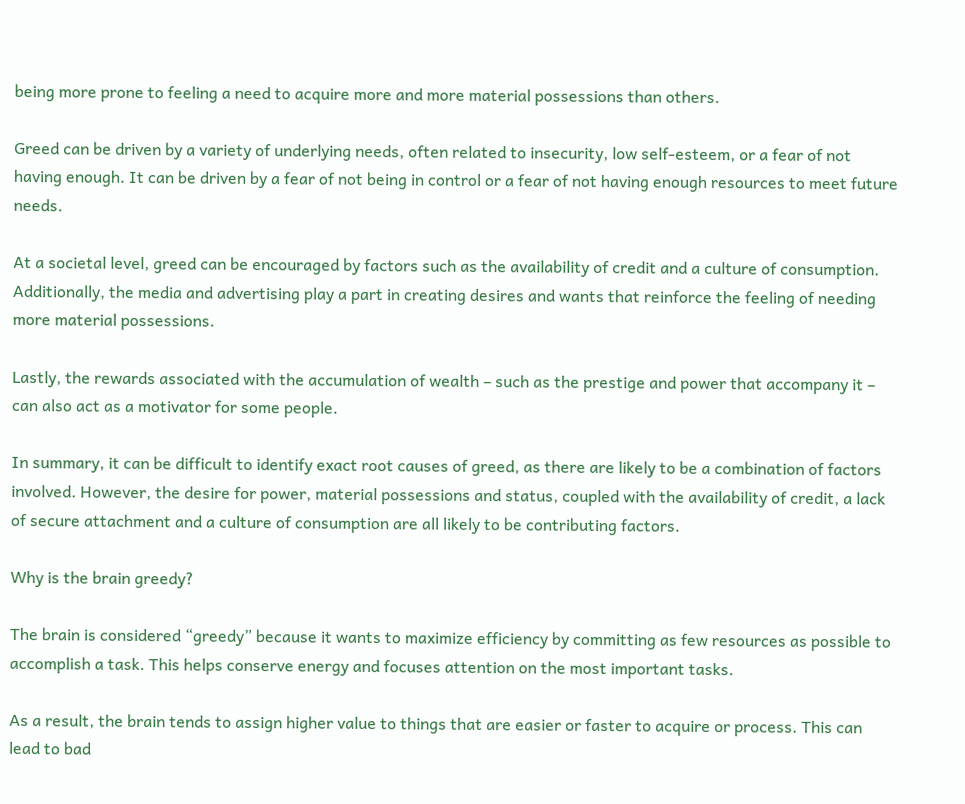being more prone to feeling a need to acquire more and more material possessions than others.

Greed can be driven by a variety of underlying needs, often related to insecurity, low self-esteem, or a fear of not having enough. It can be driven by a fear of not being in control or a fear of not having enough resources to meet future needs.

At a societal level, greed can be encouraged by factors such as the availability of credit and a culture of consumption. Additionally, the media and advertising play a part in creating desires and wants that reinforce the feeling of needing more material possessions.

Lastly, the rewards associated with the accumulation of wealth – such as the prestige and power that accompany it – can also act as a motivator for some people.

In summary, it can be difficult to identify exact root causes of greed, as there are likely to be a combination of factors involved. However, the desire for power, material possessions and status, coupled with the availability of credit, a lack of secure attachment and a culture of consumption are all likely to be contributing factors.

Why is the brain greedy?

The brain is considered “greedy” because it wants to maximize efficiency by committing as few resources as possible to accomplish a task. This helps conserve energy and focuses attention on the most important tasks.

As a result, the brain tends to assign higher value to things that are easier or faster to acquire or process. This can lead to bad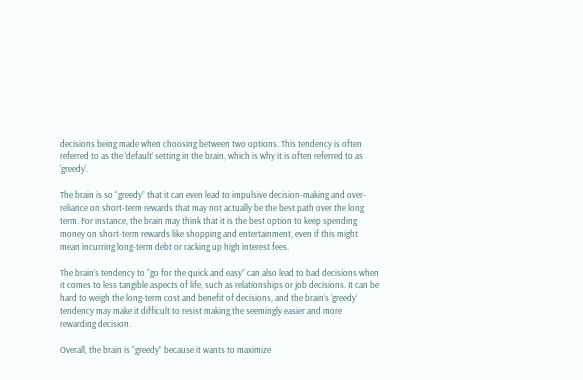decisions being made when choosing between two options. This tendency is often referred to as the ‘default’ setting in the brain, which is why it is often referred to as ‘greedy’.

The brain is so “greedy” that it can even lead to impulsive decision-making and over-reliance on short-term rewards that may not actually be the best path over the long term. For instance, the brain may think that it is the best option to keep spending money on short-term rewards like shopping and entertainment, even if this might mean incurring long-term debt or racking up high interest fees.

The brain’s tendency to “go for the quick and easy” can also lead to bad decisions when it comes to less tangible aspects of life, such as relationships or job decisions. It can be hard to weigh the long-term cost and benefit of decisions, and the brain’s ‘greedy’ tendency may make it difficult to resist making the seemingly easier and more rewarding decision.

Overall, the brain is “greedy” because it wants to maximize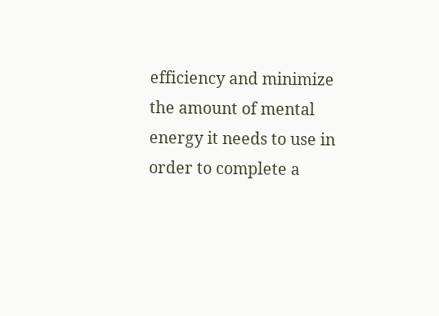efficiency and minimize the amount of mental energy it needs to use in order to complete a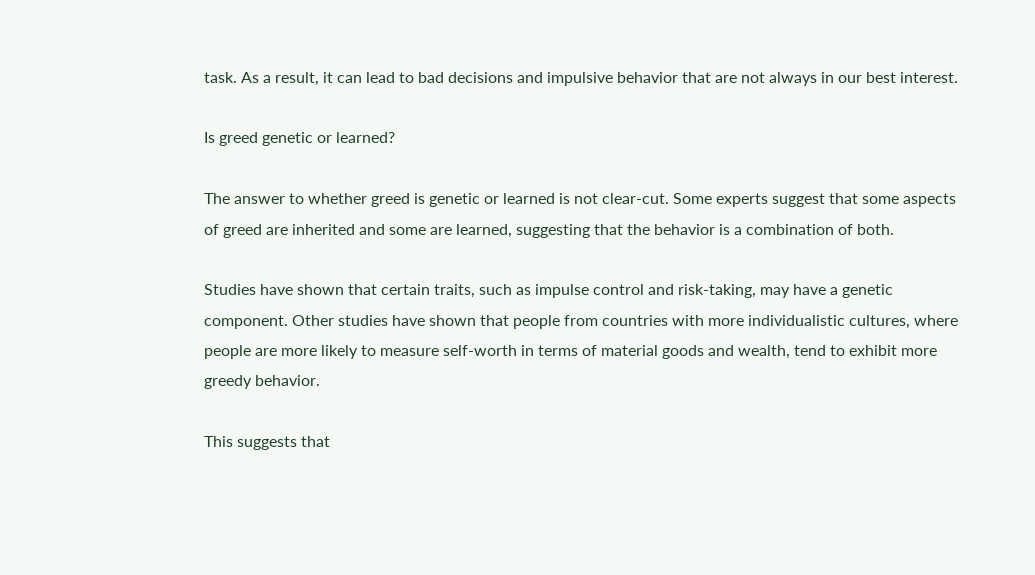task. As a result, it can lead to bad decisions and impulsive behavior that are not always in our best interest.

Is greed genetic or learned?

The answer to whether greed is genetic or learned is not clear-cut. Some experts suggest that some aspects of greed are inherited and some are learned, suggesting that the behavior is a combination of both.

Studies have shown that certain traits, such as impulse control and risk-taking, may have a genetic component. Other studies have shown that people from countries with more individualistic cultures, where people are more likely to measure self-worth in terms of material goods and wealth, tend to exhibit more greedy behavior.

This suggests that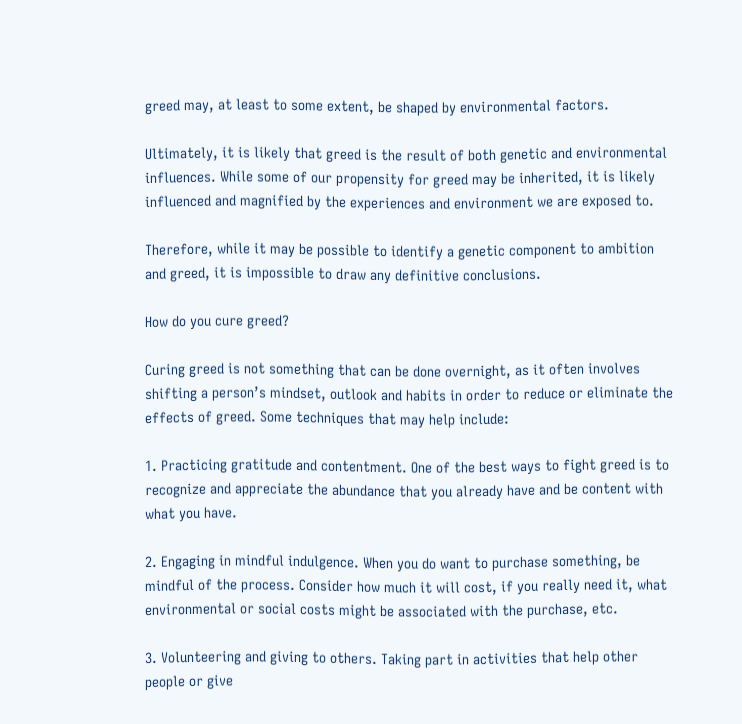greed may, at least to some extent, be shaped by environmental factors.

Ultimately, it is likely that greed is the result of both genetic and environmental influences. While some of our propensity for greed may be inherited, it is likely influenced and magnified by the experiences and environment we are exposed to.

Therefore, while it may be possible to identify a genetic component to ambition and greed, it is impossible to draw any definitive conclusions.

How do you cure greed?

Curing greed is not something that can be done overnight, as it often involves shifting a person’s mindset, outlook and habits in order to reduce or eliminate the effects of greed. Some techniques that may help include:

1. Practicing gratitude and contentment. One of the best ways to fight greed is to recognize and appreciate the abundance that you already have and be content with what you have.

2. Engaging in mindful indulgence. When you do want to purchase something, be mindful of the process. Consider how much it will cost, if you really need it, what environmental or social costs might be associated with the purchase, etc.

3. Volunteering and giving to others. Taking part in activities that help other people or give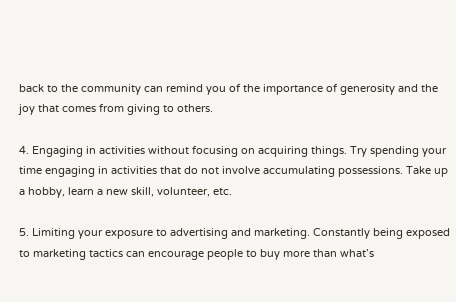back to the community can remind you of the importance of generosity and the joy that comes from giving to others.

4. Engaging in activities without focusing on acquiring things. Try spending your time engaging in activities that do not involve accumulating possessions. Take up a hobby, learn a new skill, volunteer, etc.

5. Limiting your exposure to advertising and marketing. Constantly being exposed to marketing tactics can encourage people to buy more than what’s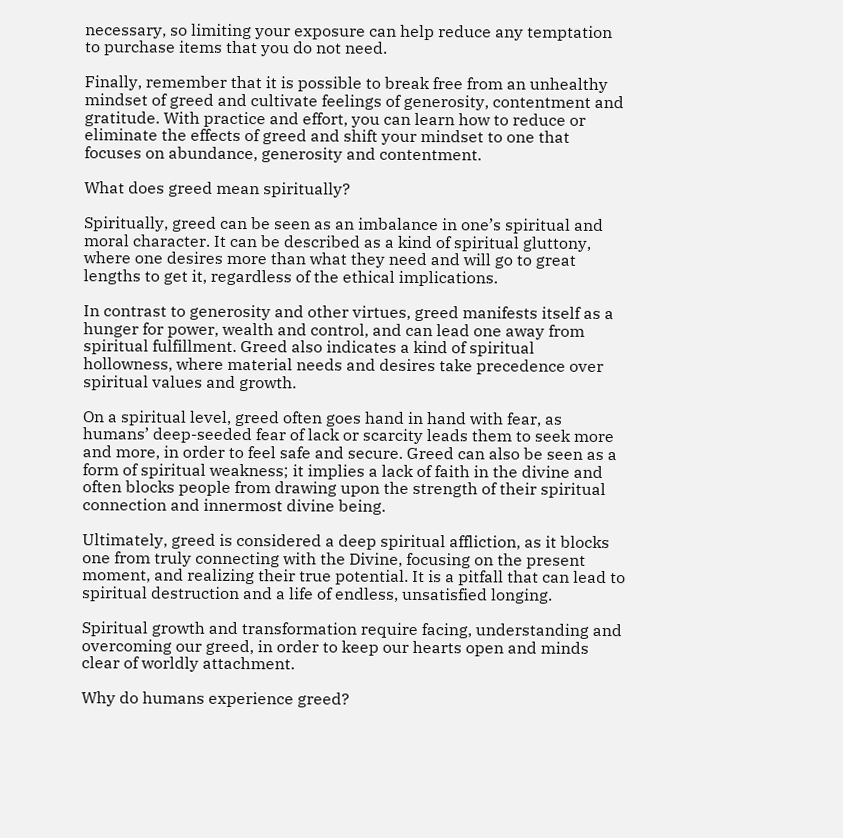necessary, so limiting your exposure can help reduce any temptation to purchase items that you do not need.

Finally, remember that it is possible to break free from an unhealthy mindset of greed and cultivate feelings of generosity, contentment and gratitude. With practice and effort, you can learn how to reduce or eliminate the effects of greed and shift your mindset to one that focuses on abundance, generosity and contentment.

What does greed mean spiritually?

Spiritually, greed can be seen as an imbalance in one’s spiritual and moral character. It can be described as a kind of spiritual gluttony, where one desires more than what they need and will go to great lengths to get it, regardless of the ethical implications.

In contrast to generosity and other virtues, greed manifests itself as a hunger for power, wealth and control, and can lead one away from spiritual fulfillment. Greed also indicates a kind of spiritual hollowness, where material needs and desires take precedence over spiritual values and growth.

On a spiritual level, greed often goes hand in hand with fear, as humans’ deep-seeded fear of lack or scarcity leads them to seek more and more, in order to feel safe and secure. Greed can also be seen as a form of spiritual weakness; it implies a lack of faith in the divine and often blocks people from drawing upon the strength of their spiritual connection and innermost divine being.

Ultimately, greed is considered a deep spiritual affliction, as it blocks one from truly connecting with the Divine, focusing on the present moment, and realizing their true potential. It is a pitfall that can lead to spiritual destruction and a life of endless, unsatisfied longing.

Spiritual growth and transformation require facing, understanding and overcoming our greed, in order to keep our hearts open and minds clear of worldly attachment.

Why do humans experience greed?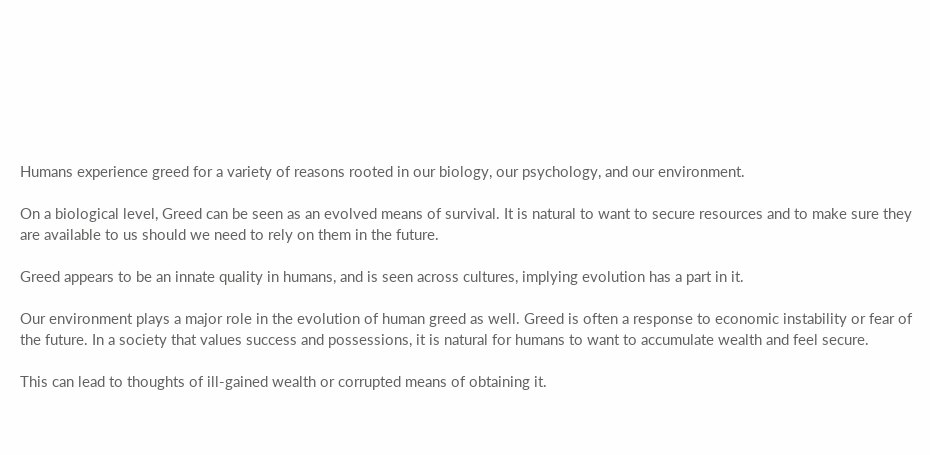Humans experience greed for a variety of reasons rooted in our biology, our psychology, and our environment.

On a biological level, Greed can be seen as an evolved means of survival. It is natural to want to secure resources and to make sure they are available to us should we need to rely on them in the future.

Greed appears to be an innate quality in humans, and is seen across cultures, implying evolution has a part in it.

Our environment plays a major role in the evolution of human greed as well. Greed is often a response to economic instability or fear of the future. In a society that values success and possessions, it is natural for humans to want to accumulate wealth and feel secure.

This can lead to thoughts of ill-gained wealth or corrupted means of obtaining it.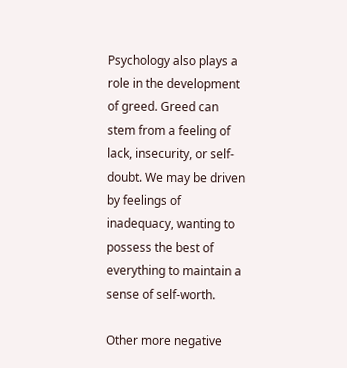Psychology also plays a role in the development of greed. Greed can stem from a feeling of lack, insecurity, or self-doubt. We may be driven by feelings of inadequacy, wanting to possess the best of everything to maintain a sense of self-worth.

Other more negative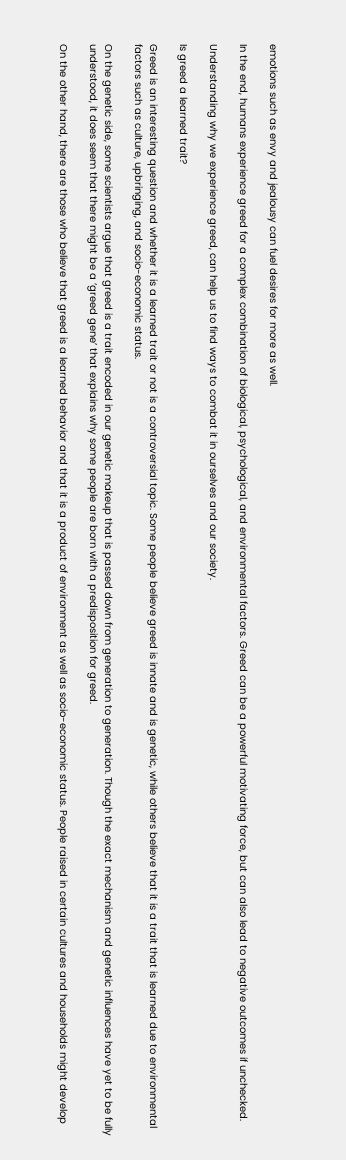emotions such as envy and jealousy can fuel desires for more as well.

In the end, humans experience greed for a complex combination of biological, psychological, and environmental factors. Greed can be a powerful motivating force, but can also lead to negative outcomes if unchecked.

Understanding why we experience greed, can help us to find ways to combat it in ourselves and our society.

Is greed a learned trait?

Greed is an interesting question and whether it is a learned trait or not is a controversial topic. Some people believe greed is innate and is genetic, while others believe that it is a trait that is learned due to environmental factors such as culture, upbringing, and socio-economic status.

On the genetic side, some scientists argue that greed is a trait encoded in our genetic makeup that is passed down from generation to generation. Though the exact mechanism and genetic influences have yet to be fully understood, it does seem that there might be a ‘greed gene’ that explains why some people are born with a predisposition for greed.

On the other hand, there are those who believe that greed is a learned behavior and that it is a product of environment as well as socio-economic status. People raised in certain cultures and households might develop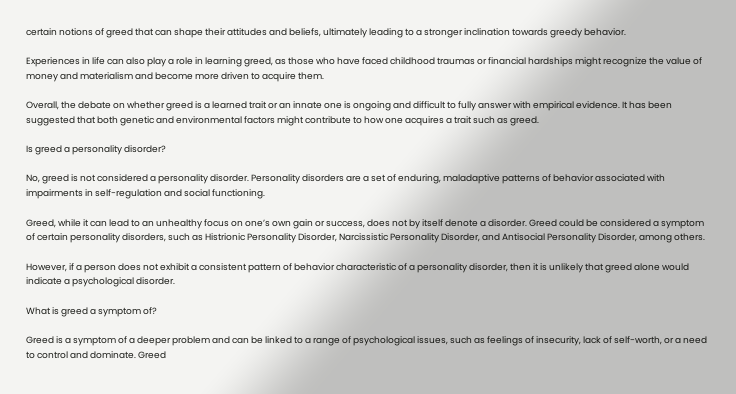certain notions of greed that can shape their attitudes and beliefs, ultimately leading to a stronger inclination towards greedy behavior.

Experiences in life can also play a role in learning greed, as those who have faced childhood traumas or financial hardships might recognize the value of money and materialism and become more driven to acquire them.

Overall, the debate on whether greed is a learned trait or an innate one is ongoing and difficult to fully answer with empirical evidence. It has been suggested that both genetic and environmental factors might contribute to how one acquires a trait such as greed.

Is greed a personality disorder?

No, greed is not considered a personality disorder. Personality disorders are a set of enduring, maladaptive patterns of behavior associated with impairments in self-regulation and social functioning.

Greed, while it can lead to an unhealthy focus on one’s own gain or success, does not by itself denote a disorder. Greed could be considered a symptom of certain personality disorders, such as Histrionic Personality Disorder, Narcissistic Personality Disorder, and Antisocial Personality Disorder, among others.

However, if a person does not exhibit a consistent pattern of behavior characteristic of a personality disorder, then it is unlikely that greed alone would indicate a psychological disorder.

What is greed a symptom of?

Greed is a symptom of a deeper problem and can be linked to a range of psychological issues, such as feelings of insecurity, lack of self-worth, or a need to control and dominate. Greed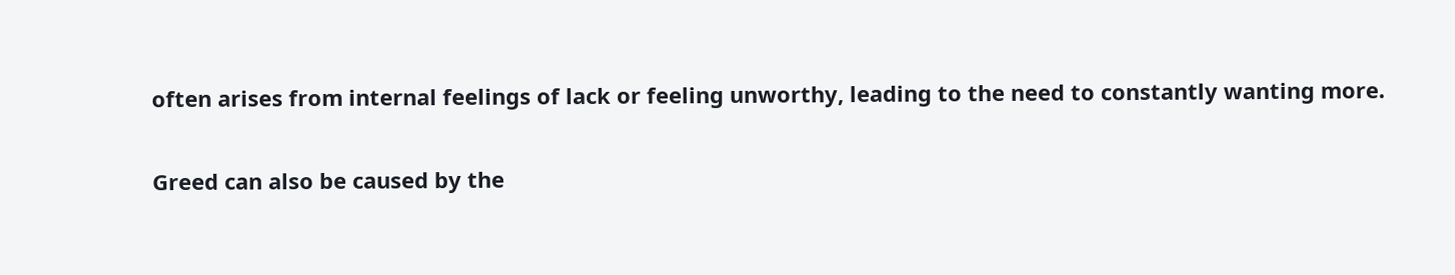often arises from internal feelings of lack or feeling unworthy, leading to the need to constantly wanting more.

Greed can also be caused by the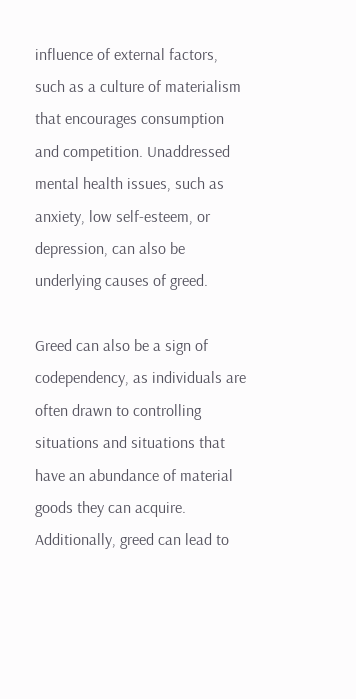influence of external factors, such as a culture of materialism that encourages consumption and competition. Unaddressed mental health issues, such as anxiety, low self-esteem, or depression, can also be underlying causes of greed.

Greed can also be a sign of codependency, as individuals are often drawn to controlling situations and situations that have an abundance of material goods they can acquire. Additionally, greed can lead to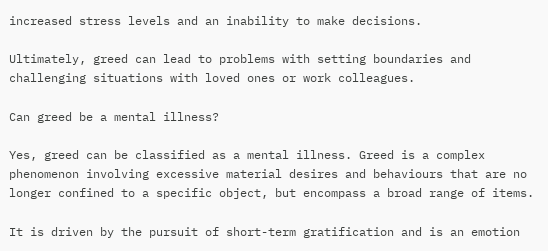increased stress levels and an inability to make decisions.

Ultimately, greed can lead to problems with setting boundaries and challenging situations with loved ones or work colleagues.

Can greed be a mental illness?

Yes, greed can be classified as a mental illness. Greed is a complex phenomenon involving excessive material desires and behaviours that are no longer confined to a specific object, but encompass a broad range of items.

It is driven by the pursuit of short-term gratification and is an emotion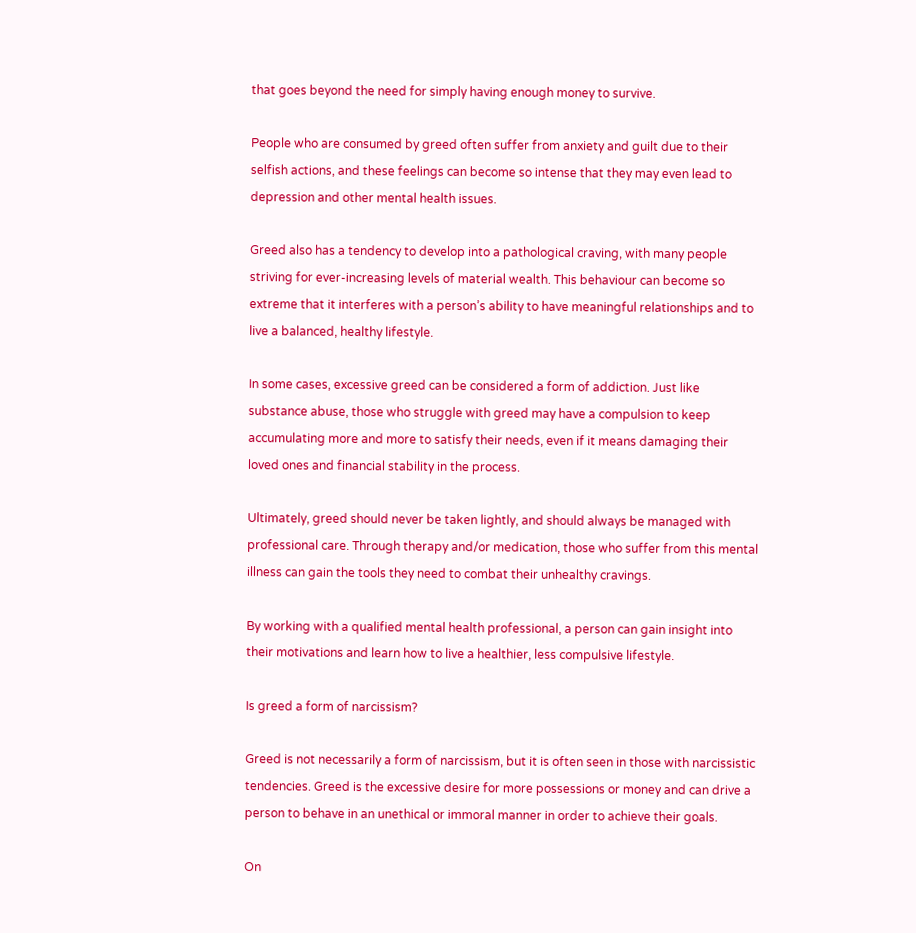that goes beyond the need for simply having enough money to survive.

People who are consumed by greed often suffer from anxiety and guilt due to their selfish actions, and these feelings can become so intense that they may even lead to depression and other mental health issues.

Greed also has a tendency to develop into a pathological craving, with many people striving for ever-increasing levels of material wealth. This behaviour can become so extreme that it interferes with a person’s ability to have meaningful relationships and to live a balanced, healthy lifestyle.

In some cases, excessive greed can be considered a form of addiction. Just like substance abuse, those who struggle with greed may have a compulsion to keep accumulating more and more to satisfy their needs, even if it means damaging their loved ones and financial stability in the process.

Ultimately, greed should never be taken lightly, and should always be managed with professional care. Through therapy and/or medication, those who suffer from this mental illness can gain the tools they need to combat their unhealthy cravings.

By working with a qualified mental health professional, a person can gain insight into their motivations and learn how to live a healthier, less compulsive lifestyle.

Is greed a form of narcissism?

Greed is not necessarily a form of narcissism, but it is often seen in those with narcissistic tendencies. Greed is the excessive desire for more possessions or money and can drive a person to behave in an unethical or immoral manner in order to achieve their goals.

On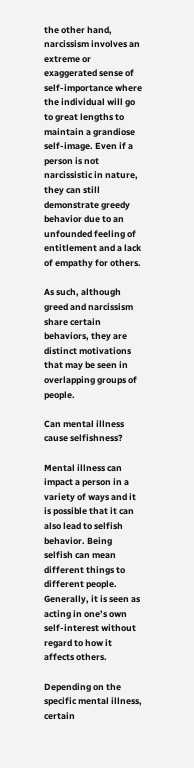the other hand, narcissism involves an extreme or exaggerated sense of self-importance where the individual will go to great lengths to maintain a grandiose self-image. Even if a person is not narcissistic in nature, they can still demonstrate greedy behavior due to an unfounded feeling of entitlement and a lack of empathy for others.

As such, although greed and narcissism share certain behaviors, they are distinct motivations that may be seen in overlapping groups of people.

Can mental illness cause selfishness?

Mental illness can impact a person in a variety of ways and it is possible that it can also lead to selfish behavior. Being selfish can mean different things to different people. Generally, it is seen as acting in one’s own self-interest without regard to how it affects others.

Depending on the specific mental illness, certain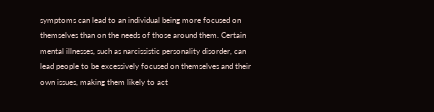symptoms can lead to an individual being more focused on themselves than on the needs of those around them. Certain mental illnesses, such as narcissistic personality disorder, can lead people to be excessively focused on themselves and their own issues, making them likely to act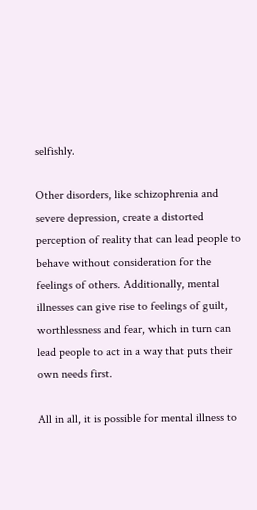selfishly.

Other disorders, like schizophrenia and severe depression, create a distorted perception of reality that can lead people to behave without consideration for the feelings of others. Additionally, mental illnesses can give rise to feelings of guilt, worthlessness and fear, which in turn can lead people to act in a way that puts their own needs first.

All in all, it is possible for mental illness to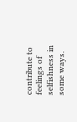contribute to feelings of selfishness in some ways.